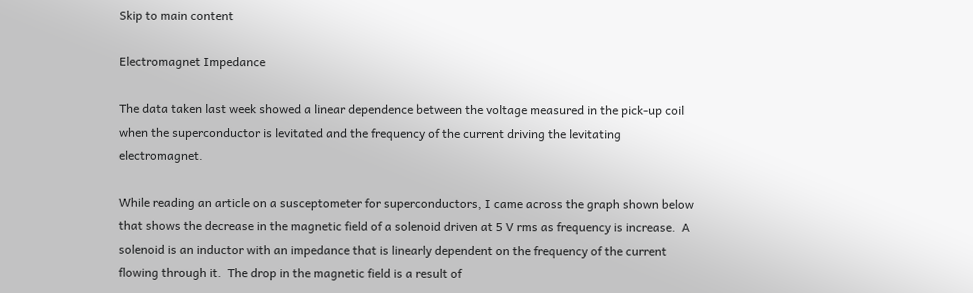Skip to main content

Electromagnet Impedance

The data taken last week showed a linear dependence between the voltage measured in the pick-up coil when the superconductor is levitated and the frequency of the current driving the levitating electromagnet.

While reading an article on a susceptometer for superconductors, I came across the graph shown below that shows the decrease in the magnetic field of a solenoid driven at 5 V rms as frequency is increase.  A solenoid is an inductor with an impedance that is linearly dependent on the frequency of the current flowing through it.  The drop in the magnetic field is a result of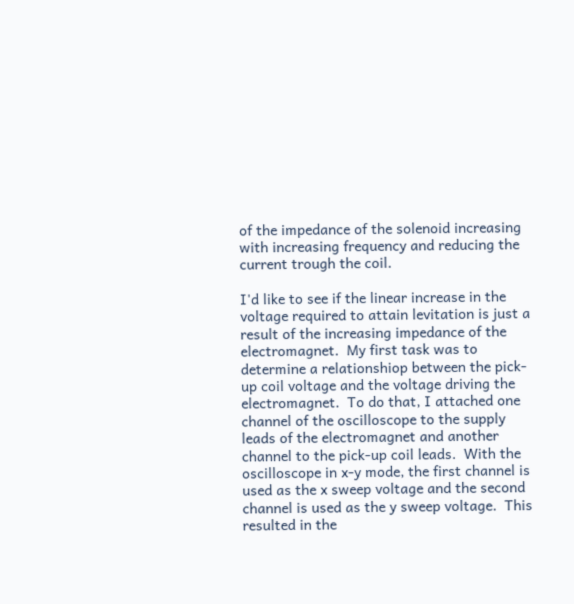of the impedance of the solenoid increasing with increasing frequency and reducing the current trough the coil.

I'd like to see if the linear increase in the voltage required to attain levitation is just a result of the increasing impedance of the electromagnet.  My first task was to determine a relationshiop between the pick-up coil voltage and the voltage driving the electromagnet.  To do that, I attached one channel of the oscilloscope to the supply leads of the electromagnet and another channel to the pick-up coil leads.  With the oscilloscope in x-y mode, the first channel is used as the x sweep voltage and the second channel is used as the y sweep voltage.  This resulted in the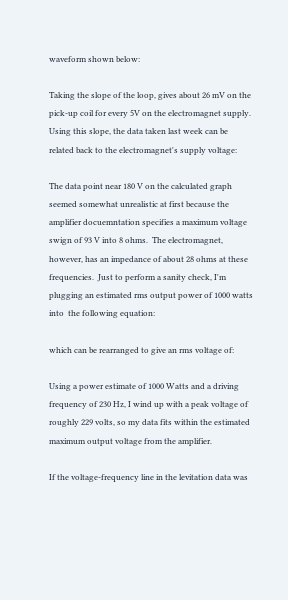waveform shown below:

Taking the slope of the loop, gives about 26 mV on the pick-up coil for every 5V on the electromagnet supply.  Using this slope, the data taken last week can be related back to the electromagnet's supply voltage:

The data point near 180 V on the calculated graph seemed somewhat unrealistic at first because the amplifier docuemntation specifies a maximum voltage swign of 93 V into 8 ohms.  The electromagnet, however, has an impedance of about 28 ohms at these frequencies.  Just to perform a sanity check, I'm plugging an estimated rms output power of 1000 watts into  the following equation:

which can be rearranged to give an rms voltage of:

Using a power estimate of 1000 Watts and a driving frequency of 230 Hz, I wind up with a peak voltage of roughly 229 volts, so my data fits within the estimated maximum output voltage from the amplifier.

If the voltage-frequency line in the levitation data was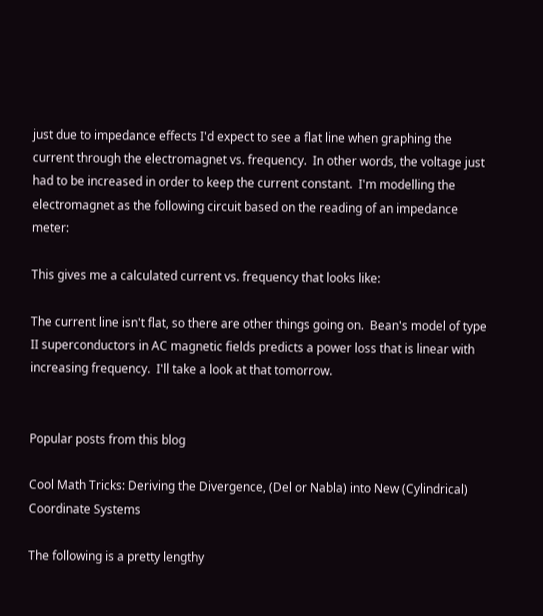just due to impedance effects I'd expect to see a flat line when graphing the current through the electromagnet vs. frequency.  In other words, the voltage just had to be increased in order to keep the current constant.  I'm modelling the electromagnet as the following circuit based on the reading of an impedance meter:

This gives me a calculated current vs. frequency that looks like:

The current line isn't flat, so there are other things going on.  Bean's model of type II superconductors in AC magnetic fields predicts a power loss that is linear with increasing frequency.  I'll take a look at that tomorrow.


Popular posts from this blog

Cool Math Tricks: Deriving the Divergence, (Del or Nabla) into New (Cylindrical) Coordinate Systems

The following is a pretty lengthy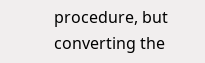procedure, but converting the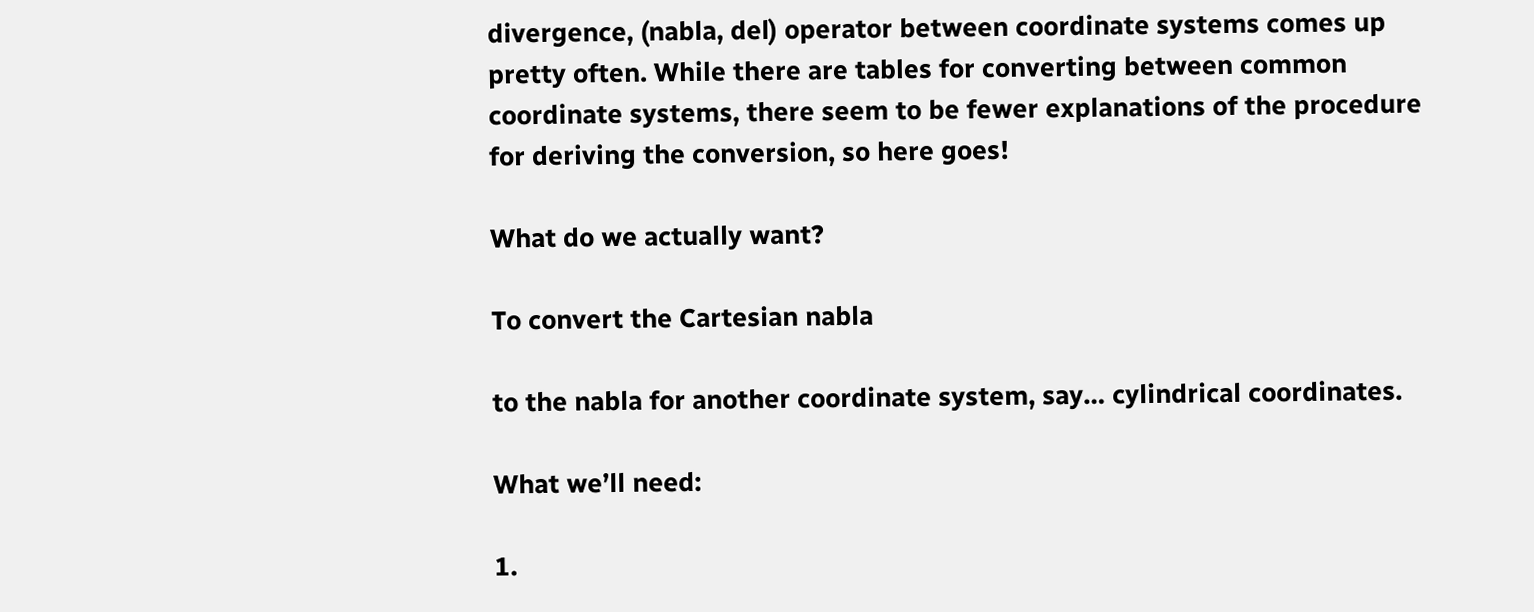divergence, (nabla, del) operator between coordinate systems comes up pretty often. While there are tables for converting between common coordinate systems, there seem to be fewer explanations of the procedure for deriving the conversion, so here goes!

What do we actually want?

To convert the Cartesian nabla

to the nabla for another coordinate system, say… cylindrical coordinates.

What we’ll need:

1.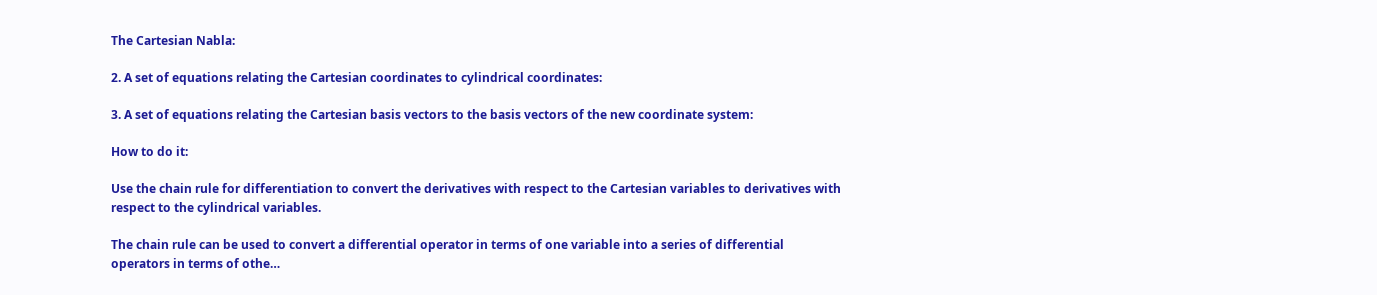The Cartesian Nabla:

2. A set of equations relating the Cartesian coordinates to cylindrical coordinates:

3. A set of equations relating the Cartesian basis vectors to the basis vectors of the new coordinate system:

How to do it:

Use the chain rule for differentiation to convert the derivatives with respect to the Cartesian variables to derivatives with respect to the cylindrical variables.

The chain rule can be used to convert a differential operator in terms of one variable into a series of differential operators in terms of othe…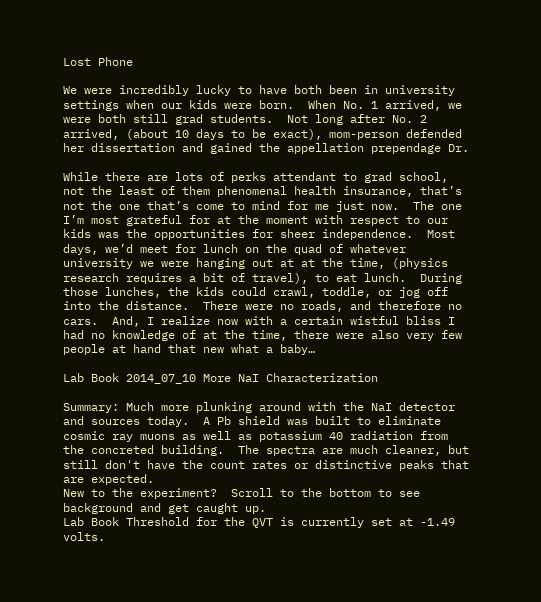Lost Phone

We were incredibly lucky to have both been in university settings when our kids were born.  When No. 1 arrived, we were both still grad students.  Not long after No. 2 arrived, (about 10 days to be exact), mom-person defended her dissertation and gained the appellation prependage Dr.

While there are lots of perks attendant to grad school, not the least of them phenomenal health insurance, that’s not the one that’s come to mind for me just now.  The one I’m most grateful for at the moment with respect to our kids was the opportunities for sheer independence.  Most days, we’d meet for lunch on the quad of whatever university we were hanging out at at the time, (physics research requires a bit of travel), to eat lunch.  During those lunches, the kids could crawl, toddle, or jog off into the distance.  There were no roads, and therefore no cars.  And, I realize now with a certain wistful bliss I had no knowledge of at the time, there were also very few people at hand that new what a baby…

Lab Book 2014_07_10 More NaI Characterization

Summary: Much more plunking around with the NaI detector and sources today.  A Pb shield was built to eliminate cosmic ray muons as well as potassium 40 radiation from the concreted building.  The spectra are much cleaner, but still don't have the count rates or distinctive peaks that are expected.
New to the experiment?  Scroll to the bottom to see background and get caught up.
Lab Book Threshold for the QVT is currently set at -1.49 volts.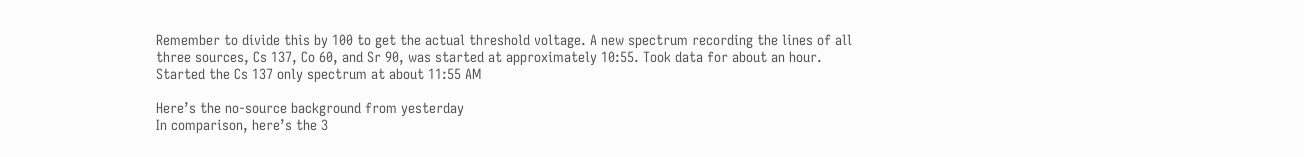Remember to divide this by 100 to get the actual threshold voltage. A new spectrum recording the lines of all three sources, Cs 137, Co 60, and Sr 90, was started at approximately 10:55. Took data for about an hour.
Started the Cs 137 only spectrum at about 11:55 AM

Here’s the no-source background from yesterday
In comparison, here’s the 3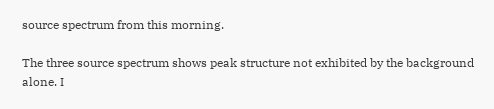source spectrum from this morning.

The three source spectrum shows peak structure not exhibited by the background alone. I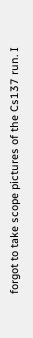forgot to take scope pictures of the Cs137 run. I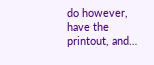do however, have the printout, and…